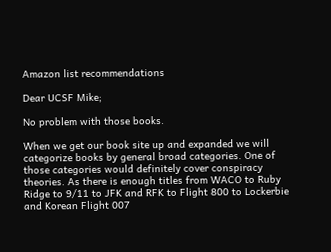Amazon list recommendations

Dear UCSF Mike;

No problem with those books.

When we get our book site up and expanded we will categorize books by general broad categories. One of those categories would definitely cover conspiracy theories. As there is enough titles from WACO to Ruby Ridge to 9/11 to JFK and RFK to Flight 800 to Lockerbie and Korean Flight 007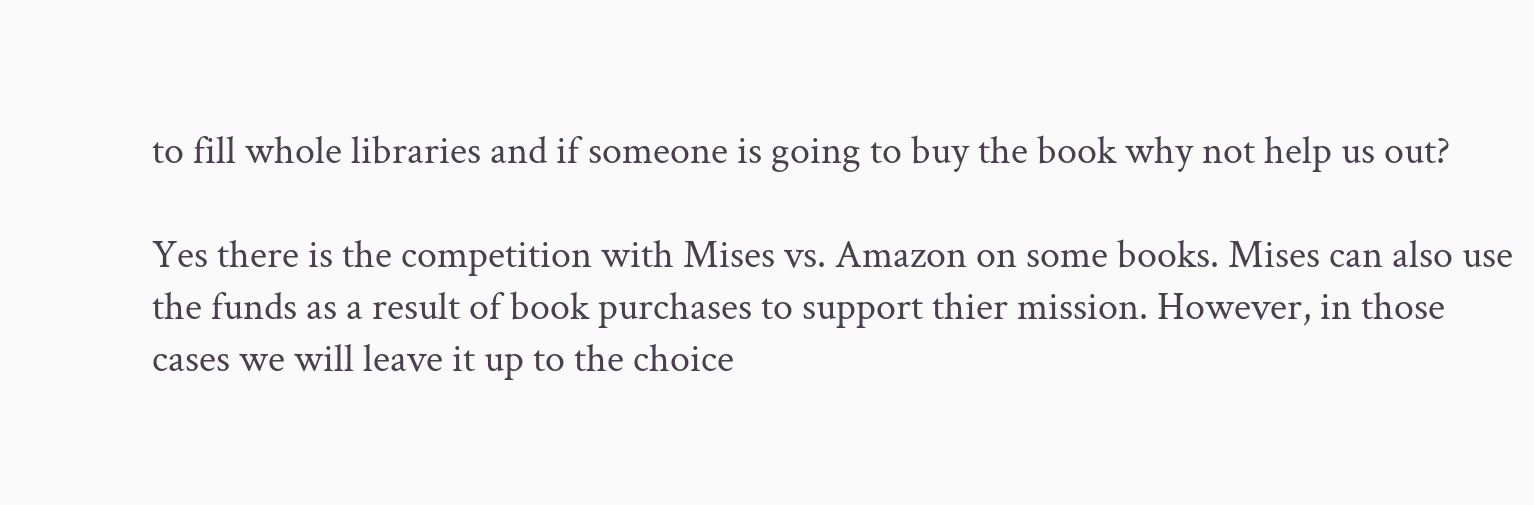to fill whole libraries and if someone is going to buy the book why not help us out?

Yes there is the competition with Mises vs. Amazon on some books. Mises can also use the funds as a result of book purchases to support thier mission. However, in those cases we will leave it up to the choice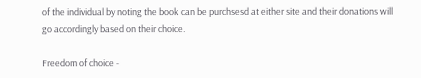of the individual by noting the book can be purchsesd at either site and their donations will go accordingly based on their choice.

Freedom of choice -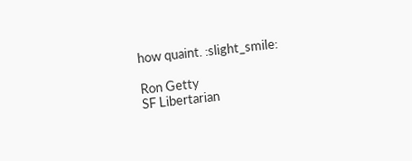how quaint. :slight_smile:

Ron Getty
SF Libertarian